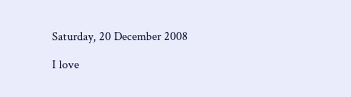Saturday, 20 December 2008

I love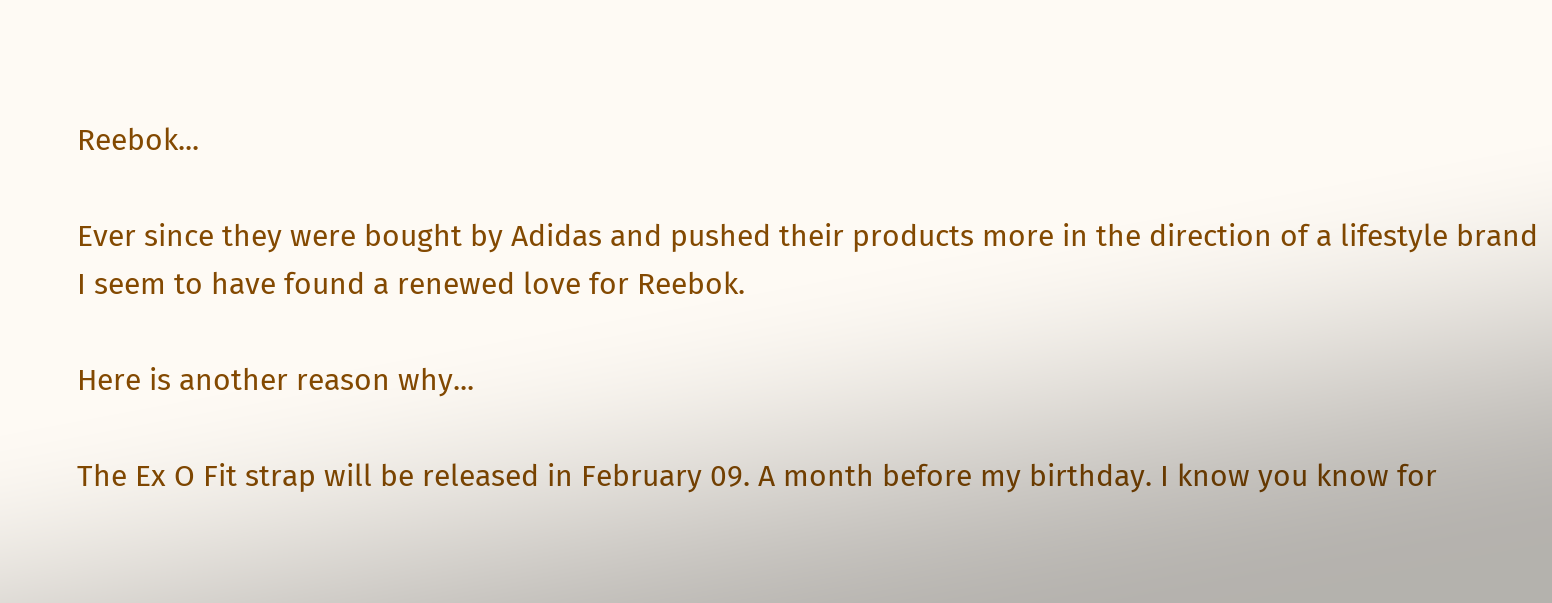Reebok...

Ever since they were bought by Adidas and pushed their products more in the direction of a lifestyle brand I seem to have found a renewed love for Reebok.

Here is another reason why...

The Ex O Fit strap will be released in February 09. A month before my birthday. I know you know for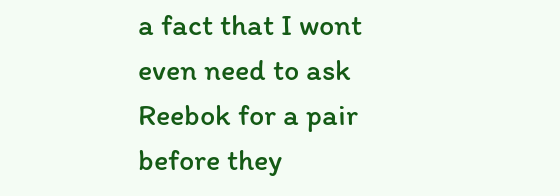a fact that I wont even need to ask Reebok for a pair before they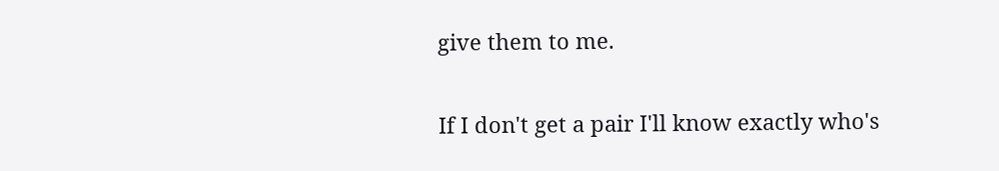give them to me.

If I don't get a pair I'll know exactly who's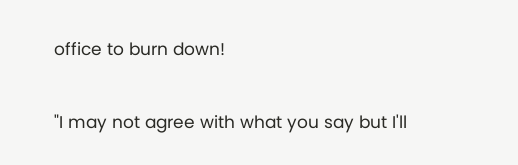office to burn down!


"I may not agree with what you say but I'll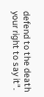defend to the death your right to say it".